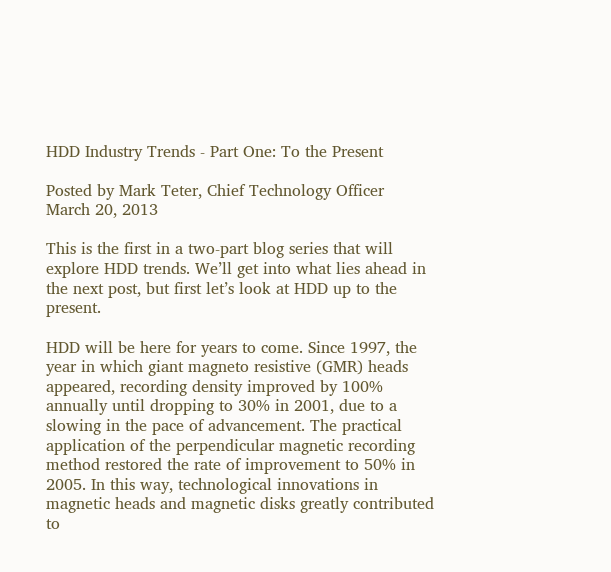HDD Industry Trends - Part One: To the Present

Posted by Mark Teter, Chief Technology Officer
March 20, 2013

This is the first in a two-part blog series that will explore HDD trends. We’ll get into what lies ahead in the next post, but first let’s look at HDD up to the present.

HDD will be here for years to come. Since 1997, the year in which giant magneto resistive (GMR) heads appeared, recording density improved by 100% annually until dropping to 30% in 2001, due to a slowing in the pace of advancement. The practical application of the perpendicular magnetic recording method restored the rate of improvement to 50% in 2005. In this way, technological innovations in magnetic heads and magnetic disks greatly contributed to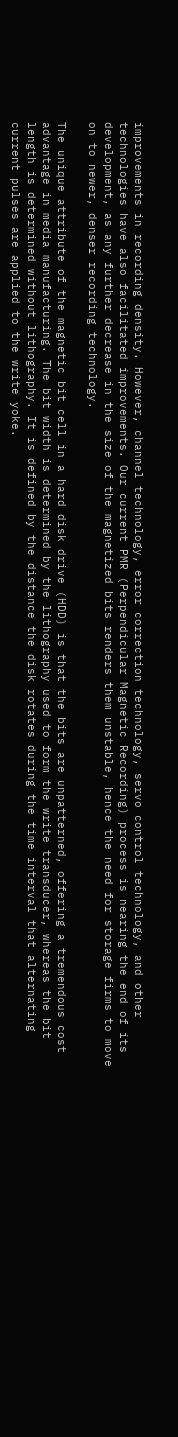improvements in recording density. However, channel technology, error correction technology, servo control technology, and other technologies have also facilitated improvements. Our current PMR (Perpendicular Magnetic Recording) process is nearing the end of its development, as any further decrease in the size of the magnetized bits renders them unstable, hence the need for storage firms to move on to newer, denser recording technology.

The unique attribute of the magnetic bit cell in a hard disk drive (HDD) is that the bits are unpatterned, offering a tremendous cost advantage in media manufacturing. The bit width is determined by the lithography used to form the write transducer, whereas the bit length is determined without lithography. It is defined by the distance the disk rotates during the time interval that alternating current pulses are applied to the write yoke.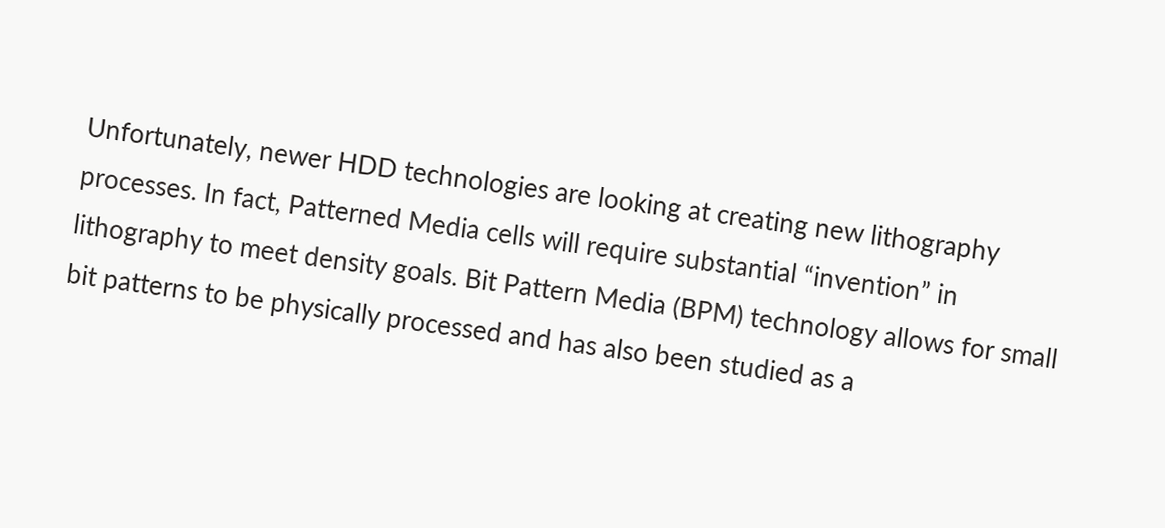Unfortunately, newer HDD technologies are looking at creating new lithography processes. In fact, Patterned Media cells will require substantial “invention” in lithography to meet density goals. Bit Pattern Media (BPM) technology allows for small bit patterns to be physically processed and has also been studied as a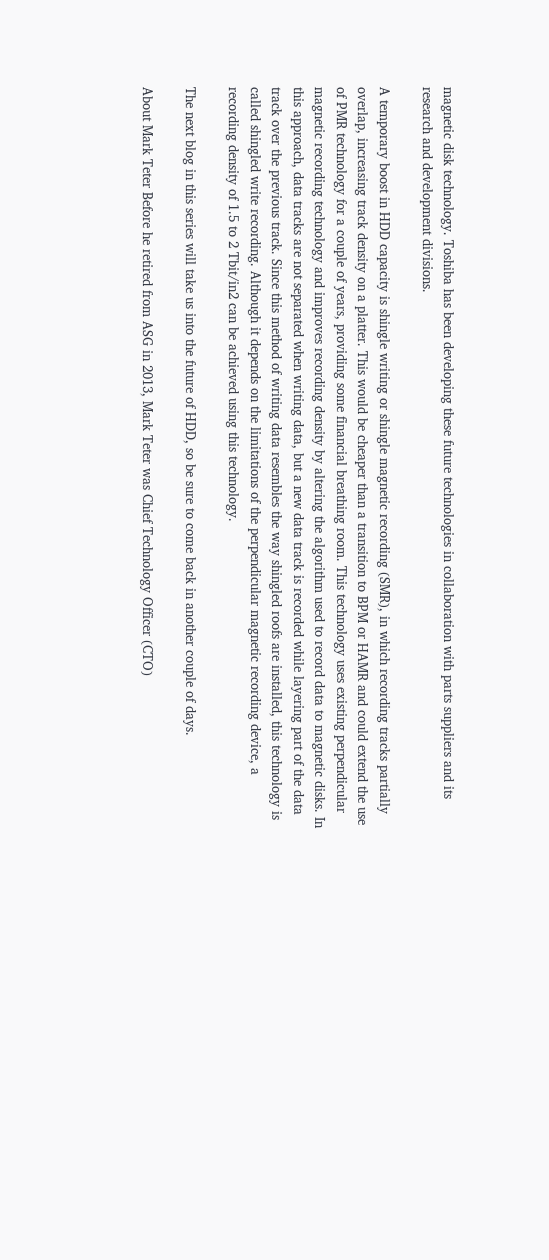magnetic disk technology. Toshiba has been developing these future technologies in collaboration with parts suppliers and its research and development divisions.

A temporary boost in HDD capacity is shingle writing or shingle magnetic recording (SMR), in which recording tracks partially overlap, increasing track density on a platter. This would be cheaper than a transition to BPM or HAMR and could extend the use of PMR technology for a couple of years, providing some financial breathing room. This technology uses existing perpendicular magnetic recording technology and improves recording density by altering the algorithm used to record data to magnetic disks. In this approach, data tracks are not separated when writing data, but a new data track is recorded while layering part of the data track over the previous track. Since this method of writing data resembles the way shingled roofs are installed, this technology is called shingled write recording. Although it depends on the limitations of the perpendicular magnetic recording device, a recording density of 1.5 to 2 Tbit/in2 can be achieved using this technology.

The next blog in this series will take us into the future of HDD, so be sure to come back in another couple of days.

About Mark Teter Before he retired from ASG in 2013, Mark Teter was Chief Technology Officer (CTO)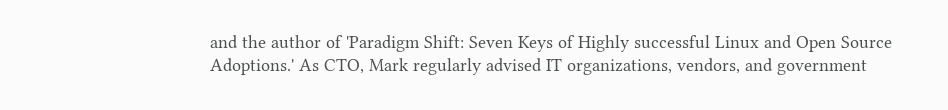and the author of 'Paradigm Shift: Seven Keys of Highly successful Linux and Open Source Adoptions.' As CTO, Mark regularly advised IT organizations, vendors, and government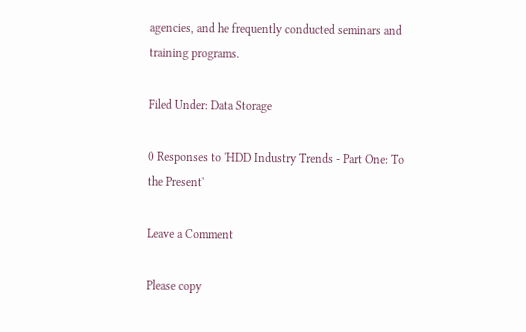agencies, and he frequently conducted seminars and training programs.

Filed Under: Data Storage

0 Responses to 'HDD Industry Trends - Part One: To the Present'

Leave a Comment

Please copy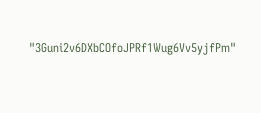"3Guni2v6DXbCOfoJPRf1Wug6Vv5yjfPm"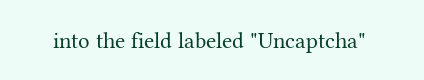into the field labeled "Uncaptcha"